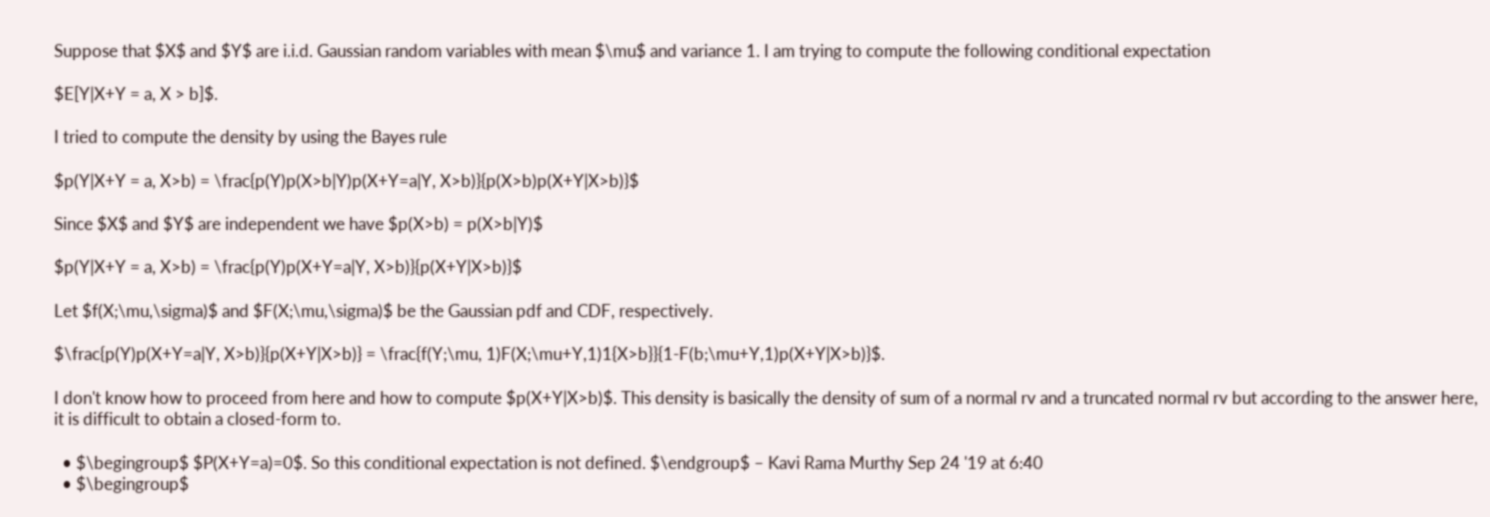Suppose that $X$ and $Y$ are i.i.d. Gaussian random variables with mean $\mu$ and variance 1. I am trying to compute the following conditional expectation

$E[Y|X+Y = a, X > b]$.

I tried to compute the density by using the Bayes rule

$p(Y|X+Y = a, X>b) = \frac{p(Y)p(X>b|Y)p(X+Y=a|Y, X>b)}{p(X>b)p(X+Y|X>b)}$

Since $X$ and $Y$ are independent we have $p(X>b) = p(X>b|Y)$

$p(Y|X+Y = a, X>b) = \frac{p(Y)p(X+Y=a|Y, X>b)}{p(X+Y|X>b)}$

Let $f(X;\mu,\sigma)$ and $F(X;\mu,\sigma)$ be the Gaussian pdf and CDF, respectively.

$\frac{p(Y)p(X+Y=a|Y, X>b)}{p(X+Y|X>b)} = \frac{f(Y;\mu, 1)F(X;\mu+Y,1)1{X>b}}{1-F(b;\mu+Y,1)p(X+Y|X>b)}$.

I don't know how to proceed from here and how to compute $p(X+Y|X>b)$. This density is basically the density of sum of a normal rv and a truncated normal rv but according to the answer here, it is difficult to obtain a closed-form to.

  • $\begingroup$ $P(X+Y=a)=0$. So this conditional expectation is not defined. $\endgroup$ – Kavi Rama Murthy Sep 24 '19 at 6:40
  • $\begingroup$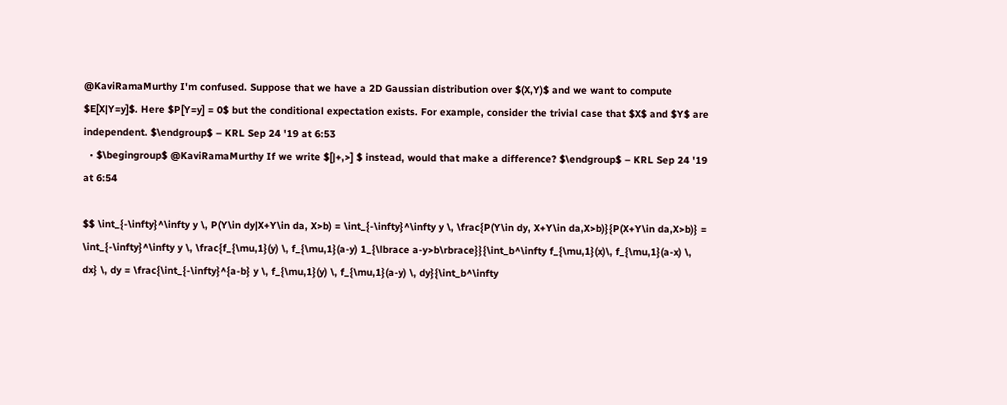@KaviRamaMurthy I'm confused. Suppose that we have a 2D Gaussian distribution over $(X,Y)$ and we want to compute $E[X|Y=y]$. Here $P[Y=y] = 0$ but the conditional expectation exists. For example, consider the trivial case that $X$ and $Y$ are independent. $\endgroup$ – KRL Sep 24 '19 at 6:53
  • $\begingroup$ @KaviRamaMurthy If we write $[|+,>] $ instead, would that make a difference? $\endgroup$ – KRL Sep 24 '19 at 6:54

$$ \int_{-\infty}^\infty y \, P(Y\in dy|X+Y\in da, X>b) = \int_{-\infty}^\infty y \, \frac{P(Y\in dy, X+Y\in da,X>b)}{P(X+Y\in da,X>b)} = \int_{-\infty}^\infty y \, \frac{f_{\mu,1}(y) \, f_{\mu,1}(a-y) 1_{\lbrace a-y>b\rbrace}}{\int_b^\infty f_{\mu,1}(x)\, f_{\mu,1}(a-x) \, dx} \, dy = \frac{\int_{-\infty}^{a-b} y \, f_{\mu,1}(y) \, f_{\mu,1}(a-y) \, dy}{\int_b^\infty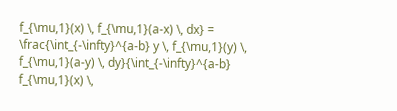f_{\mu,1}(x) \, f_{\mu,1}(a-x) \, dx} = \frac{\int_{-\infty}^{a-b} y \, f_{\mu,1}(y) \, f_{\mu,1}(a-y) \, dy}{\int_{-\infty}^{a-b} f_{\mu,1}(x) \,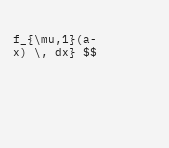f_{\mu,1}(a-x) \, dx} $$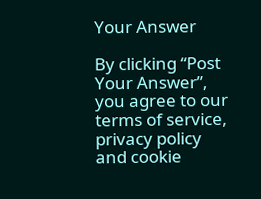Your Answer

By clicking “Post Your Answer”, you agree to our terms of service, privacy policy and cookie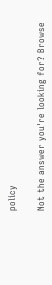policy

Not the answer you're looking for? Browse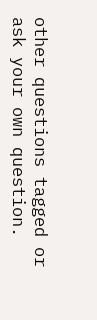other questions tagged or ask your own question.